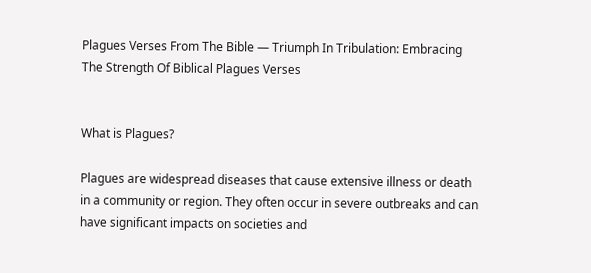Plagues Verses From The Bible — Triumph In Tribulation: Embracing The Strength Of Biblical Plagues Verses


What is Plagues?

Plagues are widespread diseases that cause extensive illness or death in a community or region. They often occur in severe outbreaks and can have significant impacts on societies and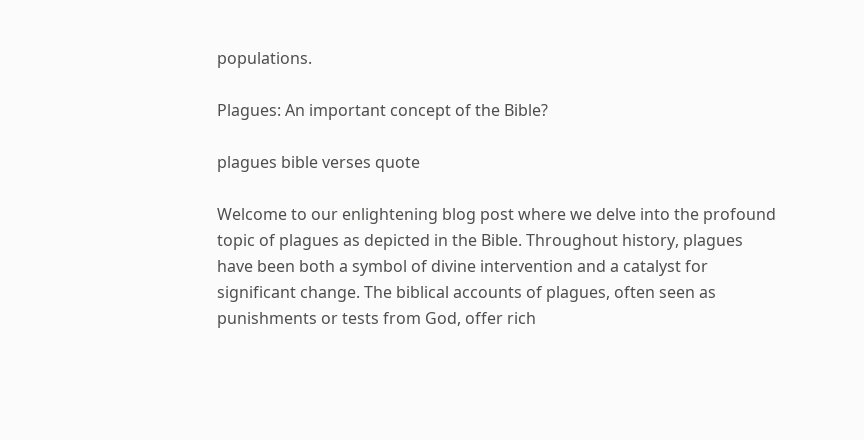populations.

Plagues: An important concept of the Bible?

plagues bible verses quote

Welcome to our enlightening blog post where we delve into the profound topic of plagues as depicted in the Bible. Throughout history, plagues have been both a symbol of divine intervention and a catalyst for significant change. The biblical accounts of plagues, often seen as punishments or tests from God, offer rich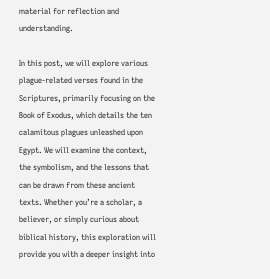material for reflection and understanding.

In this post, we will explore various plague-related verses found in the Scriptures, primarily focusing on the Book of Exodus, which details the ten calamitous plagues unleashed upon Egypt. We will examine the context, the symbolism, and the lessons that can be drawn from these ancient texts. Whether you’re a scholar, a believer, or simply curious about biblical history, this exploration will provide you with a deeper insight into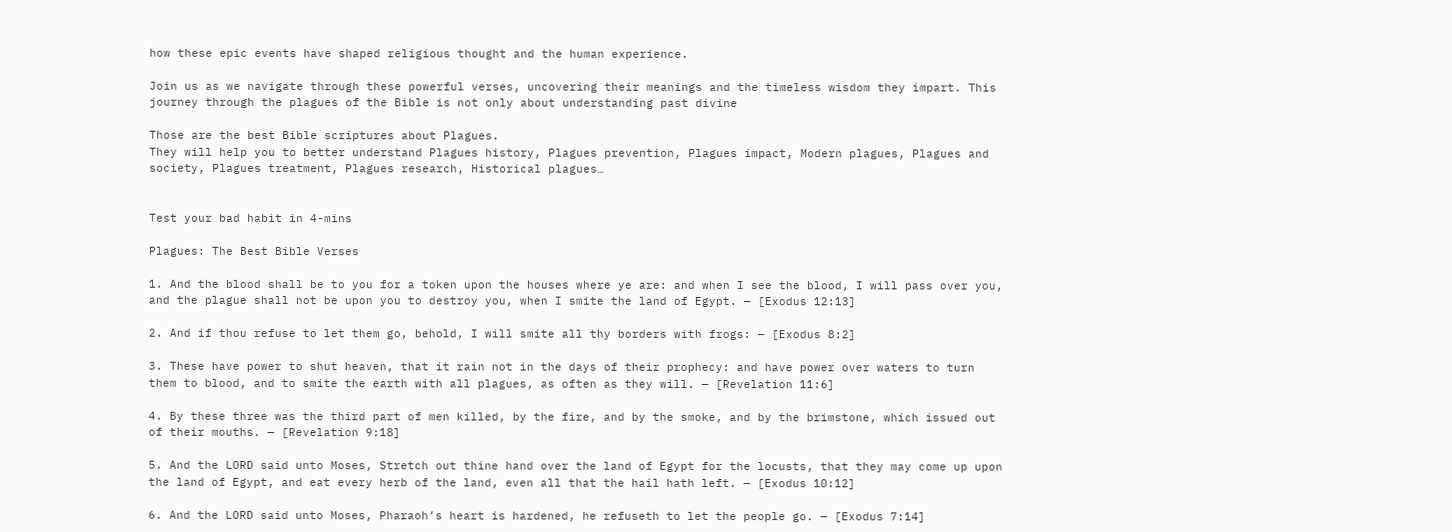how these epic events have shaped religious thought and the human experience.

Join us as we navigate through these powerful verses, uncovering their meanings and the timeless wisdom they impart. This journey through the plagues of the Bible is not only about understanding past divine

Those are the best Bible scriptures about Plagues.
They will help you to better understand Plagues history, Plagues prevention, Plagues impact, Modern plagues, Plagues and society, Plagues treatment, Plagues research, Historical plagues…


Test your bad habit in 4-mins

Plagues: The Best Bible Verses

1. And the blood shall be to you for a token upon the houses where ye are: and when I see the blood, I will pass over you, and the plague shall not be upon you to destroy you, when I smite the land of Egypt. — [Exodus 12:13]

2. And if thou refuse to let them go, behold, I will smite all thy borders with frogs: — [Exodus 8:2]

3. These have power to shut heaven, that it rain not in the days of their prophecy: and have power over waters to turn them to blood, and to smite the earth with all plagues, as often as they will. — [Revelation 11:6]

4. By these three was the third part of men killed, by the fire, and by the smoke, and by the brimstone, which issued out of their mouths. — [Revelation 9:18]

5. And the LORD said unto Moses, Stretch out thine hand over the land of Egypt for the locusts, that they may come up upon the land of Egypt, and eat every herb of the land, even all that the hail hath left. — [Exodus 10:12]

6. And the LORD said unto Moses, Pharaoh’s heart is hardened, he refuseth to let the people go. — [Exodus 7:14]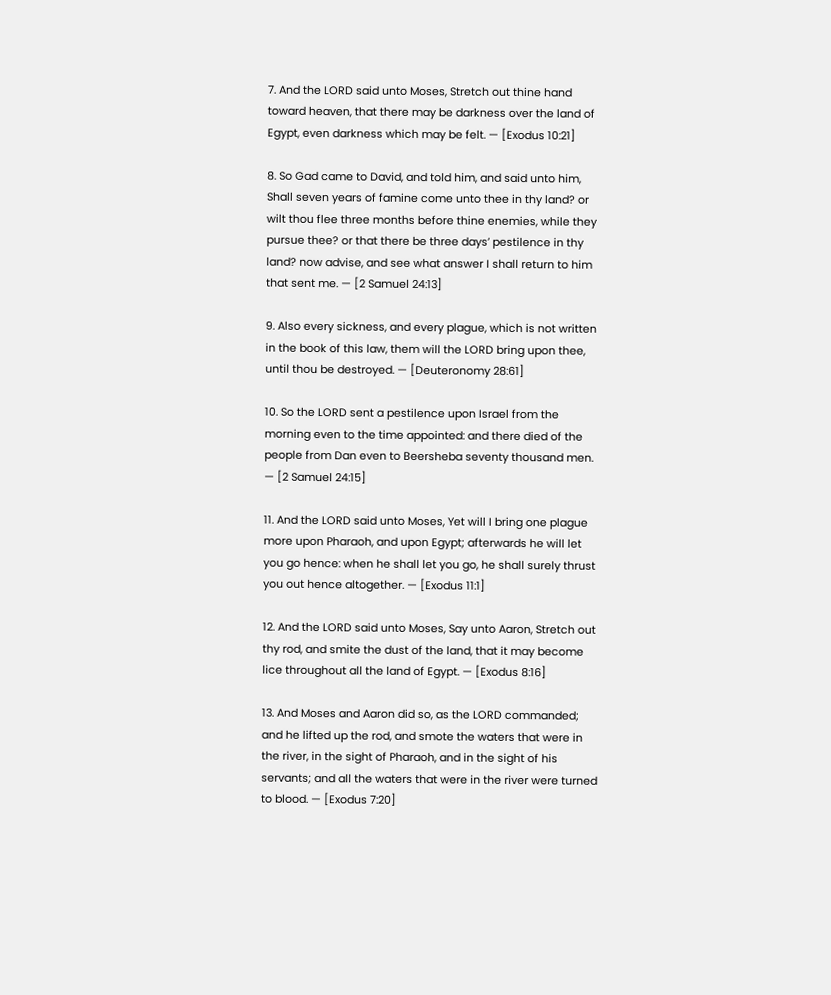7. And the LORD said unto Moses, Stretch out thine hand toward heaven, that there may be darkness over the land of Egypt, even darkness which may be felt. — [Exodus 10:21]

8. So Gad came to David, and told him, and said unto him, Shall seven years of famine come unto thee in thy land? or wilt thou flee three months before thine enemies, while they pursue thee? or that there be three days’ pestilence in thy land? now advise, and see what answer I shall return to him that sent me. — [2 Samuel 24:13]

9. Also every sickness, and every plague, which is not written in the book of this law, them will the LORD bring upon thee, until thou be destroyed. — [Deuteronomy 28:61]

10. So the LORD sent a pestilence upon Israel from the morning even to the time appointed: and there died of the people from Dan even to Beersheba seventy thousand men. — [2 Samuel 24:15]

11. And the LORD said unto Moses, Yet will I bring one plague more upon Pharaoh, and upon Egypt; afterwards he will let you go hence: when he shall let you go, he shall surely thrust you out hence altogether. — [Exodus 11:1]

12. And the LORD said unto Moses, Say unto Aaron, Stretch out thy rod, and smite the dust of the land, that it may become lice throughout all the land of Egypt. — [Exodus 8:16]

13. And Moses and Aaron did so, as the LORD commanded; and he lifted up the rod, and smote the waters that were in the river, in the sight of Pharaoh, and in the sight of his servants; and all the waters that were in the river were turned to blood. — [Exodus 7:20]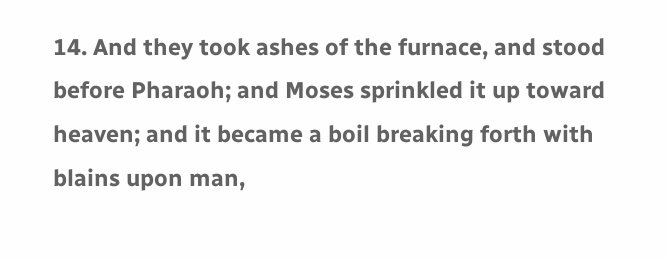14. And they took ashes of the furnace, and stood before Pharaoh; and Moses sprinkled it up toward heaven; and it became a boil breaking forth with blains upon man,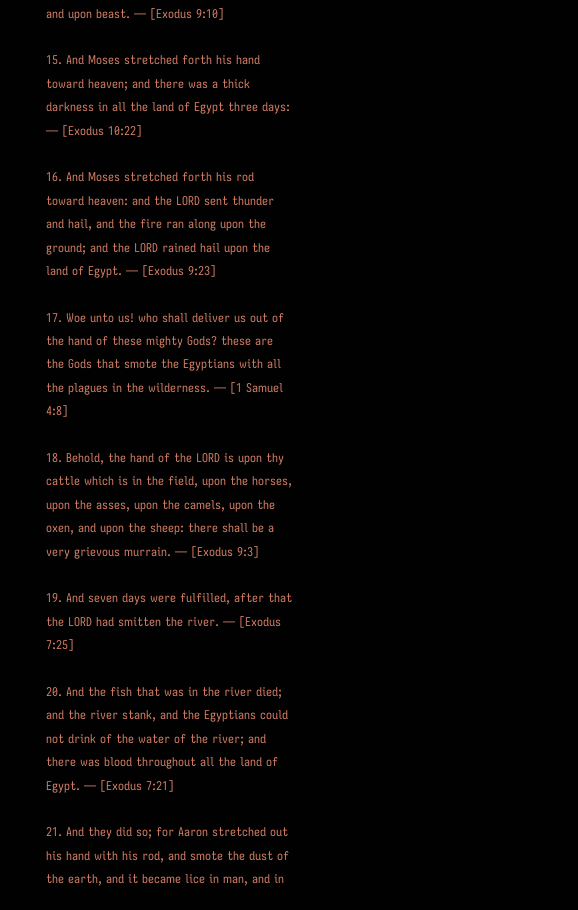and upon beast. — [Exodus 9:10]

15. And Moses stretched forth his hand toward heaven; and there was a thick darkness in all the land of Egypt three days: — [Exodus 10:22]

16. And Moses stretched forth his rod toward heaven: and the LORD sent thunder and hail, and the fire ran along upon the ground; and the LORD rained hail upon the land of Egypt. — [Exodus 9:23]

17. Woe unto us! who shall deliver us out of the hand of these mighty Gods? these are the Gods that smote the Egyptians with all the plagues in the wilderness. — [1 Samuel 4:8]

18. Behold, the hand of the LORD is upon thy cattle which is in the field, upon the horses, upon the asses, upon the camels, upon the oxen, and upon the sheep: there shall be a very grievous murrain. — [Exodus 9:3]

19. And seven days were fulfilled, after that the LORD had smitten the river. — [Exodus 7:25]

20. And the fish that was in the river died; and the river stank, and the Egyptians could not drink of the water of the river; and there was blood throughout all the land of Egypt. — [Exodus 7:21]

21. And they did so; for Aaron stretched out his hand with his rod, and smote the dust of the earth, and it became lice in man, and in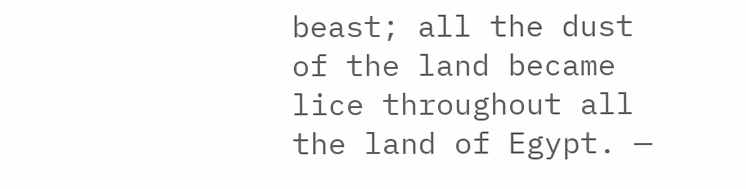beast; all the dust of the land became lice throughout all the land of Egypt. —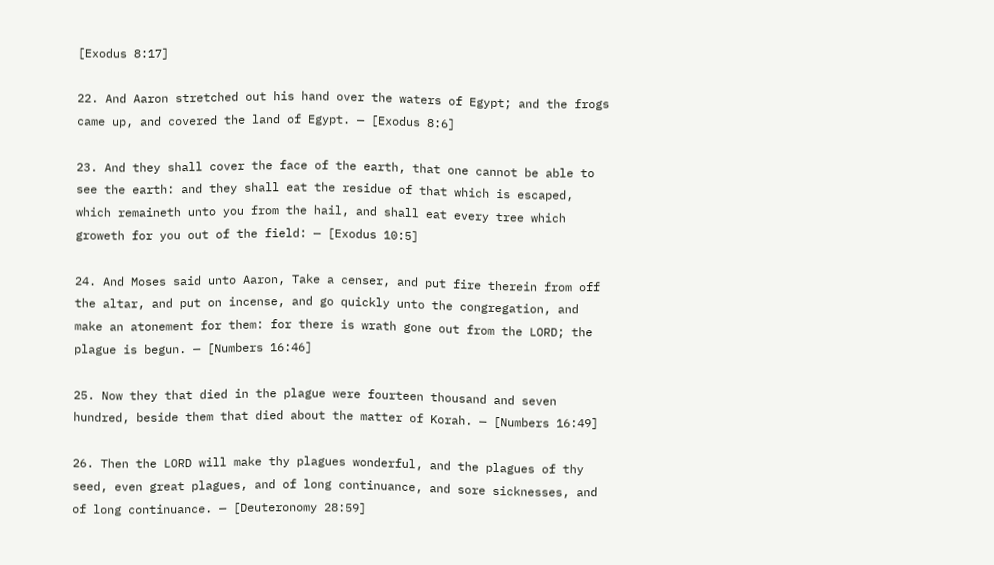[Exodus 8:17]

22. And Aaron stretched out his hand over the waters of Egypt; and the frogs came up, and covered the land of Egypt. — [Exodus 8:6]

23. And they shall cover the face of the earth, that one cannot be able to see the earth: and they shall eat the residue of that which is escaped, which remaineth unto you from the hail, and shall eat every tree which groweth for you out of the field: — [Exodus 10:5]

24. And Moses said unto Aaron, Take a censer, and put fire therein from off the altar, and put on incense, and go quickly unto the congregation, and make an atonement for them: for there is wrath gone out from the LORD; the plague is begun. — [Numbers 16:46]

25. Now they that died in the plague were fourteen thousand and seven hundred, beside them that died about the matter of Korah. — [Numbers 16:49]

26. Then the LORD will make thy plagues wonderful, and the plagues of thy seed, even great plagues, and of long continuance, and sore sicknesses, and of long continuance. — [Deuteronomy 28:59]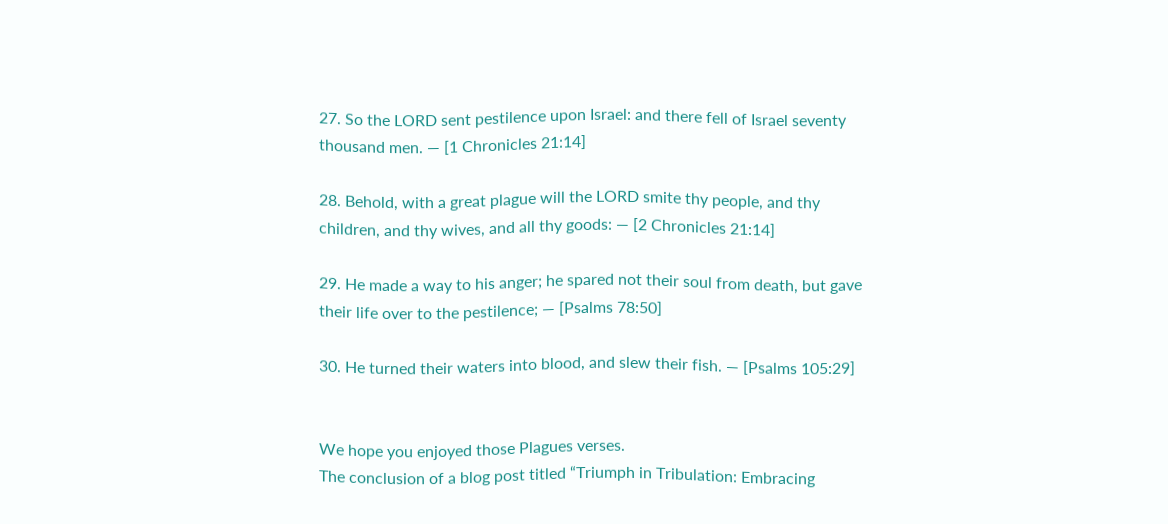27. So the LORD sent pestilence upon Israel: and there fell of Israel seventy thousand men. — [1 Chronicles 21:14]

28. Behold, with a great plague will the LORD smite thy people, and thy children, and thy wives, and all thy goods: — [2 Chronicles 21:14]

29. He made a way to his anger; he spared not their soul from death, but gave their life over to the pestilence; — [Psalms 78:50]

30. He turned their waters into blood, and slew their fish. — [Psalms 105:29]


We hope you enjoyed those Plagues verses.
The conclusion of a blog post titled “Triumph in Tribulation: Embracing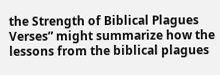the Strength of Biblical Plagues Verses” might summarize how the lessons from the biblical plagues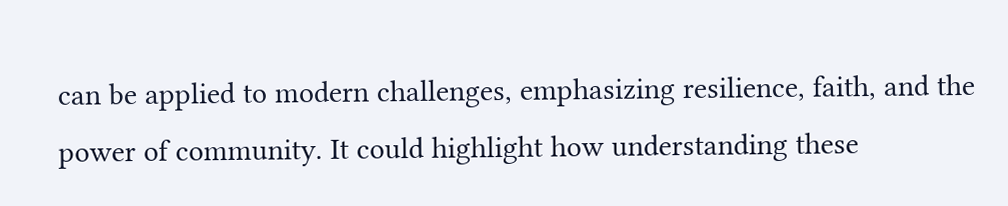can be applied to modern challenges, emphasizing resilience, faith, and the power of community. It could highlight how understanding these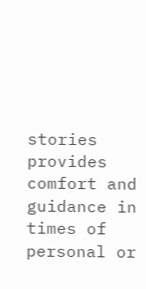stories provides comfort and guidance in times of personal or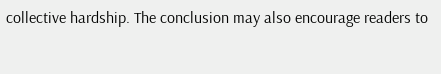collective hardship. The conclusion may also encourage readers to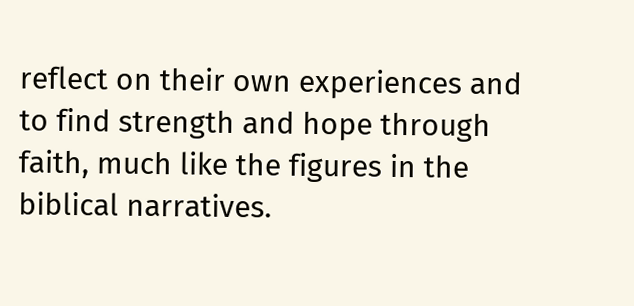reflect on their own experiences and to find strength and hope through faith, much like the figures in the biblical narratives.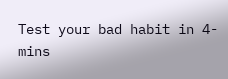Test your bad habit in 4-mins